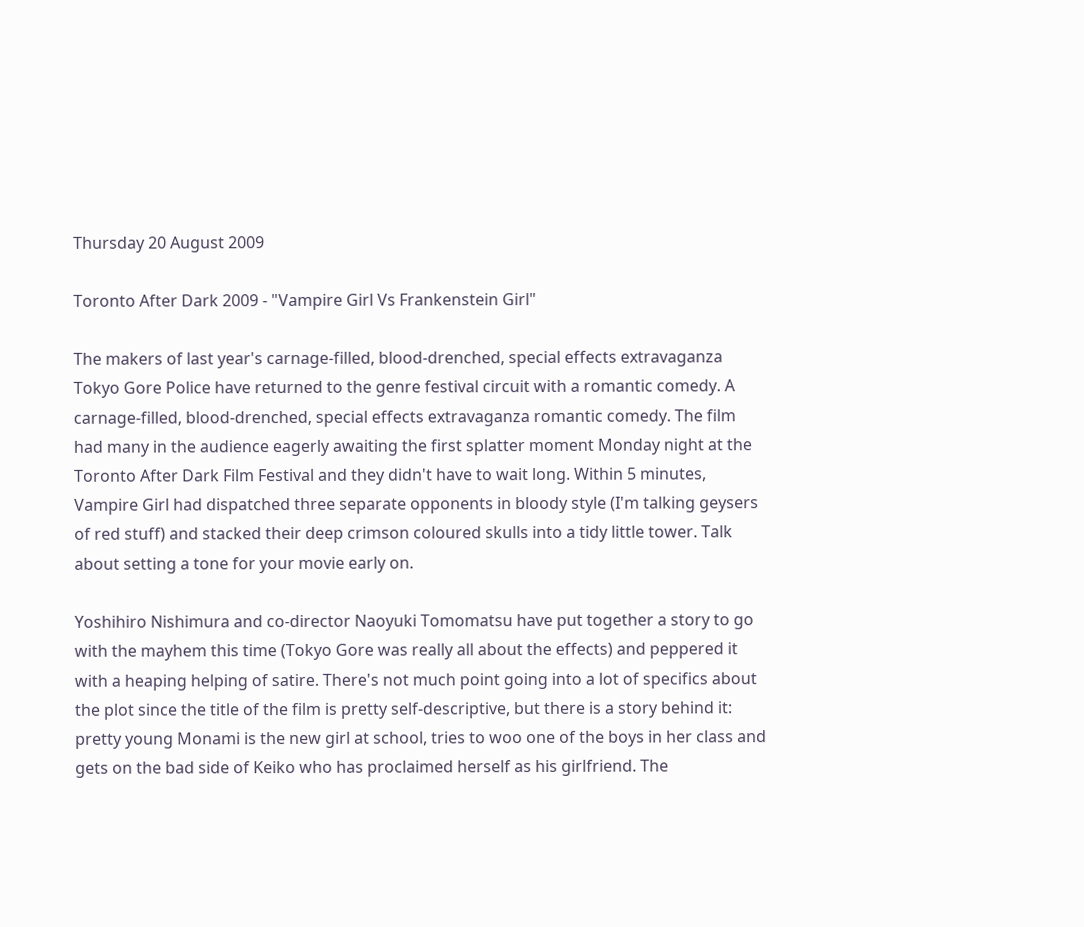Thursday 20 August 2009

Toronto After Dark 2009 - "Vampire Girl Vs Frankenstein Girl"

The makers of last year's carnage-filled, blood-drenched, special effects extravaganza Tokyo Gore Police have returned to the genre festival circuit with a romantic comedy. A carnage-filled, blood-drenched, special effects extravaganza romantic comedy. The film had many in the audience eagerly awaiting the first splatter moment Monday night at the Toronto After Dark Film Festival and they didn't have to wait long. Within 5 minutes, Vampire Girl had dispatched three separate opponents in bloody style (I'm talking geysers of red stuff) and stacked their deep crimson coloured skulls into a tidy little tower. Talk about setting a tone for your movie early on.

Yoshihiro Nishimura and co-director Naoyuki Tomomatsu have put together a story to go with the mayhem this time (Tokyo Gore was really all about the effects) and peppered it with a heaping helping of satire. There's not much point going into a lot of specifics about the plot since the title of the film is pretty self-descriptive, but there is a story behind it: pretty young Monami is the new girl at school, tries to woo one of the boys in her class and gets on the bad side of Keiko who has proclaimed herself as his girlfriend. The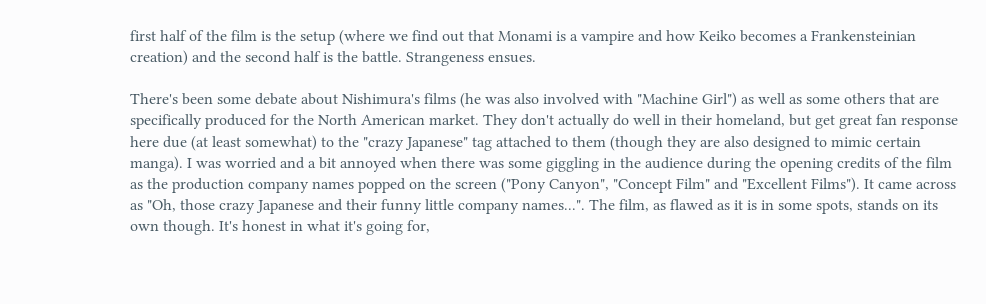first half of the film is the setup (where we find out that Monami is a vampire and how Keiko becomes a Frankensteinian creation) and the second half is the battle. Strangeness ensues.

There's been some debate about Nishimura's films (he was also involved with "Machine Girl") as well as some others that are specifically produced for the North American market. They don't actually do well in their homeland, but get great fan response here due (at least somewhat) to the "crazy Japanese" tag attached to them (though they are also designed to mimic certain manga). I was worried and a bit annoyed when there was some giggling in the audience during the opening credits of the film as the production company names popped on the screen ("Pony Canyon", "Concept Film" and "Excellent Films"). It came across as "Oh, those crazy Japanese and their funny little company names...". The film, as flawed as it is in some spots, stands on its own though. It's honest in what it's going for,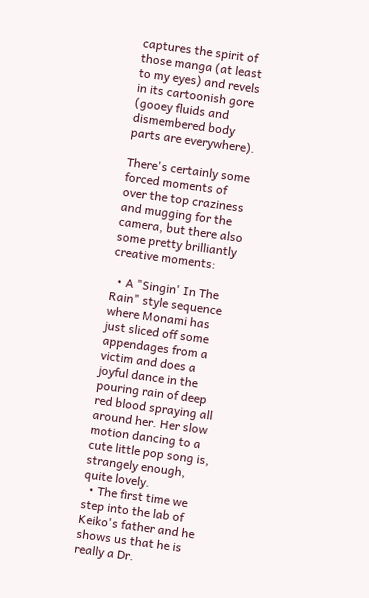captures the spirit of those manga (at least to my eyes) and revels in its cartoonish gore (gooey fluids and dismembered body parts are everywhere).

There's certainly some forced moments of over the top craziness and mugging for the camera, but there also some pretty brilliantly creative moments:

  • A "Singin' In The Rain" style sequence where Monami has just sliced off some appendages from a victim and does a joyful dance in the pouring rain of deep red blood spraying all around her. Her slow motion dancing to a cute little pop song is, strangely enough, quite lovely.
  • The first time we step into the lab of Keiko's father and he shows us that he is really a Dr.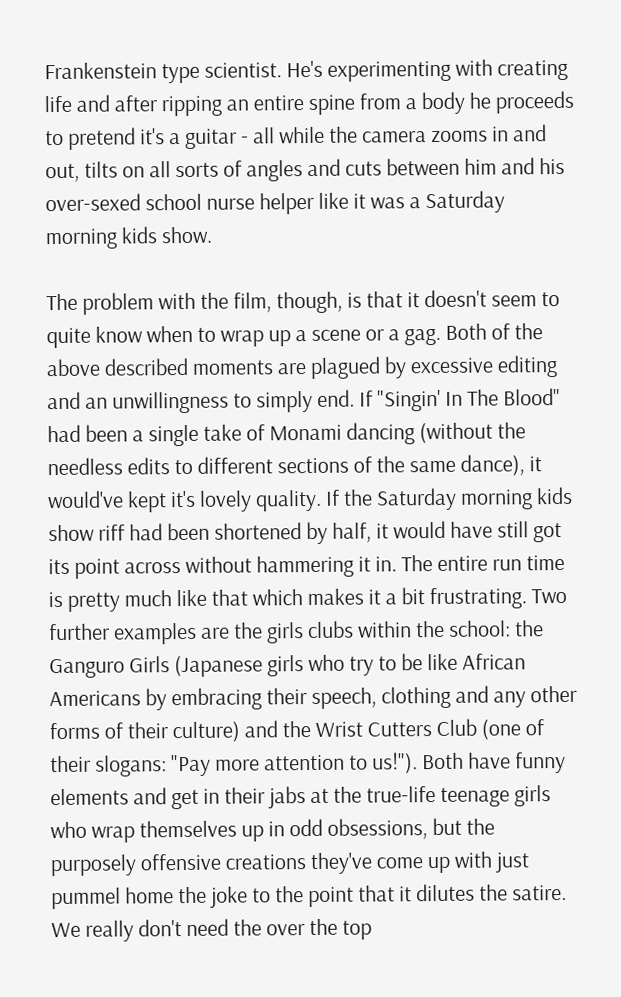Frankenstein type scientist. He's experimenting with creating life and after ripping an entire spine from a body he proceeds to pretend it's a guitar - all while the camera zooms in and out, tilts on all sorts of angles and cuts between him and his over-sexed school nurse helper like it was a Saturday morning kids show.

The problem with the film, though, is that it doesn't seem to quite know when to wrap up a scene or a gag. Both of the above described moments are plagued by excessive editing and an unwillingness to simply end. If "Singin' In The Blood" had been a single take of Monami dancing (without the needless edits to different sections of the same dance), it would've kept it's lovely quality. If the Saturday morning kids show riff had been shortened by half, it would have still got its point across without hammering it in. The entire run time is pretty much like that which makes it a bit frustrating. Two further examples are the girls clubs within the school: the Ganguro Girls (Japanese girls who try to be like African Americans by embracing their speech, clothing and any other forms of their culture) and the Wrist Cutters Club (one of their slogans: "Pay more attention to us!"). Both have funny elements and get in their jabs at the true-life teenage girls who wrap themselves up in odd obsessions, but the purposely offensive creations they've come up with just pummel home the joke to the point that it dilutes the satire. We really don't need the over the top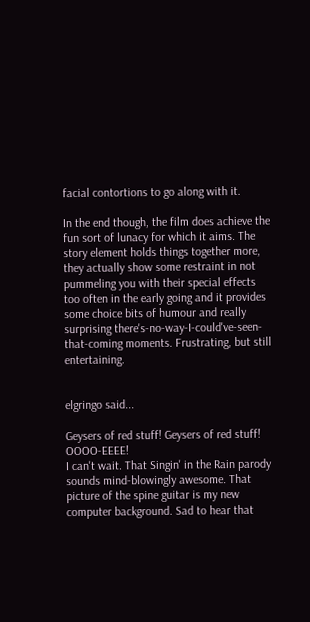facial contortions to go along with it.

In the end though, the film does achieve the fun sort of lunacy for which it aims. The story element holds things together more, they actually show some restraint in not pummeling you with their special effects too often in the early going and it provides some choice bits of humour and really surprising there's-no-way-I-could've-seen-that-coming moments. Frustrating, but still entertaining.


elgringo said...

Geysers of red stuff! Geysers of red stuff! OOOO-EEEE!
I can't wait. That Singin' in the Rain parody sounds mind-blowingly awesome. That picture of the spine guitar is my new computer background. Sad to hear that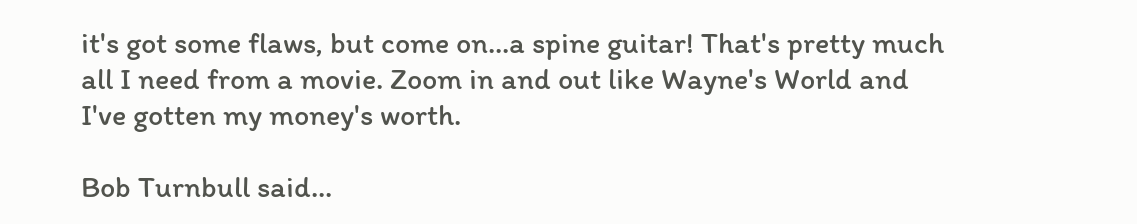it's got some flaws, but come on...a spine guitar! That's pretty much all I need from a movie. Zoom in and out like Wayne's World and I've gotten my money's worth.

Bob Turnbull said...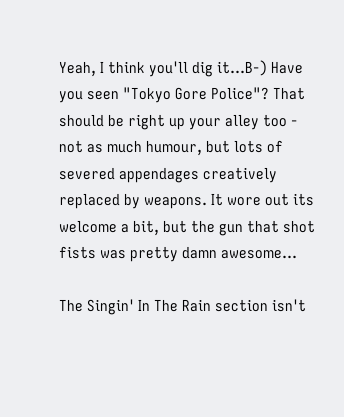Yeah, I think you'll dig it...B-) Have you seen "Tokyo Gore Police"? That should be right up your alley too - not as much humour, but lots of severed appendages creatively replaced by weapons. It wore out its welcome a bit, but the gun that shot fists was pretty damn awesome...

The Singin' In The Rain section isn't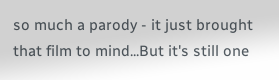so much a parody - it just brought that film to mind...But it's still one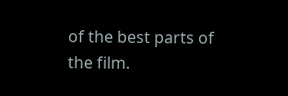of the best parts of the film.